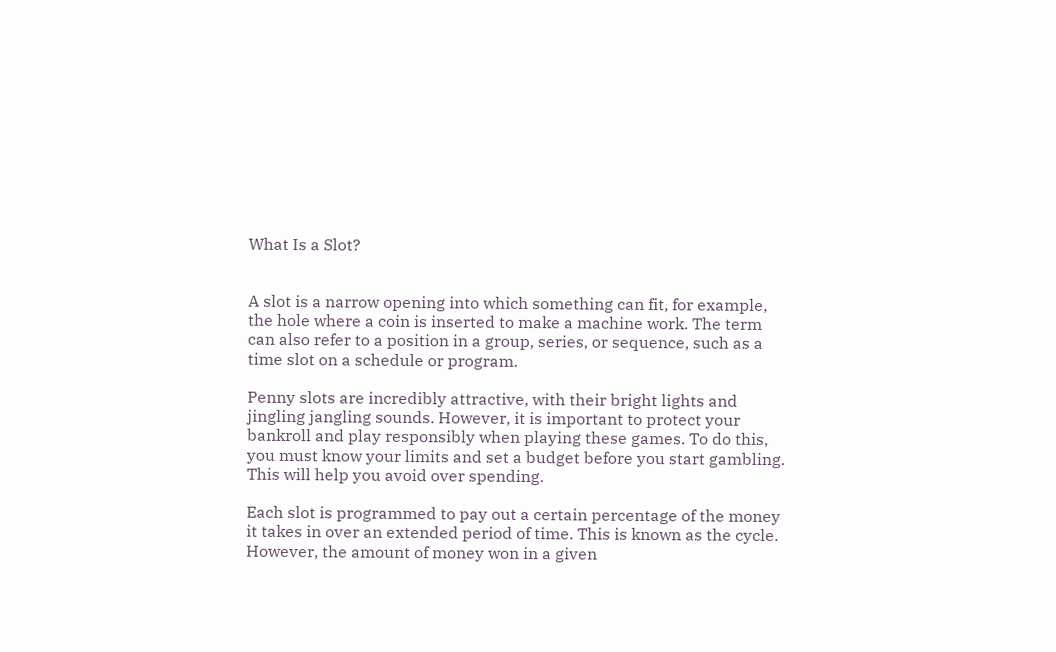What Is a Slot?


A slot is a narrow opening into which something can fit, for example, the hole where a coin is inserted to make a machine work. The term can also refer to a position in a group, series, or sequence, such as a time slot on a schedule or program.

Penny slots are incredibly attractive, with their bright lights and jingling jangling sounds. However, it is important to protect your bankroll and play responsibly when playing these games. To do this, you must know your limits and set a budget before you start gambling. This will help you avoid over spending.

Each slot is programmed to pay out a certain percentage of the money it takes in over an extended period of time. This is known as the cycle. However, the amount of money won in a given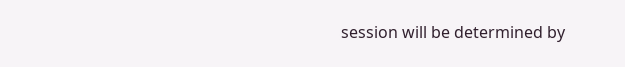session will be determined by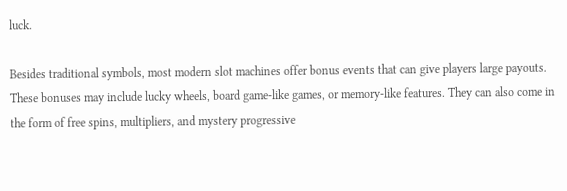luck.

Besides traditional symbols, most modern slot machines offer bonus events that can give players large payouts. These bonuses may include lucky wheels, board game-like games, or memory-like features. They can also come in the form of free spins, multipliers, and mystery progressive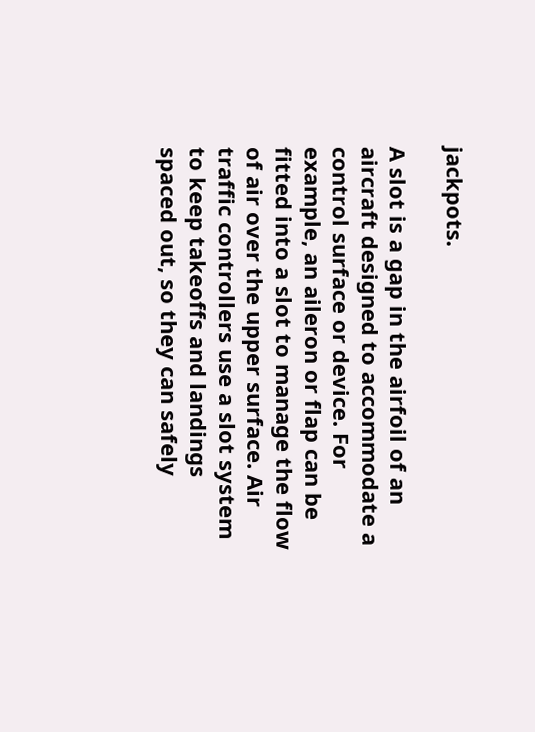jackpots.

A slot is a gap in the airfoil of an aircraft designed to accommodate a control surface or device. For example, an aileron or flap can be fitted into a slot to manage the flow of air over the upper surface. Air traffic controllers use a slot system to keep takeoffs and landings spaced out, so they can safely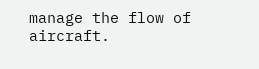manage the flow of aircraft.